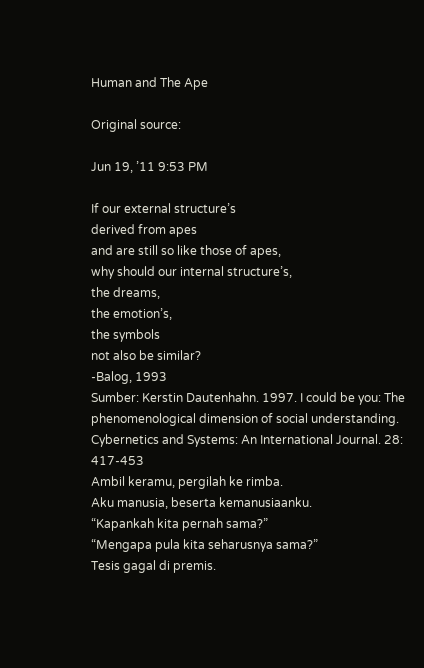Human and The Ape

Original source:

Jun 19, ’11 9:53 PM

If our external structure’s
derived from apes
and are still so like those of apes,
why should our internal structure’s,
the dreams,
the emotion’s,
the symbols
not also be similar?
-Balog, 1993
Sumber: Kerstin Dautenhahn. 1997. I could be you: The phenomenological dimension of social understanding. Cybernetics and Systems: An International Journal. 28: 417-453
Ambil keramu, pergilah ke rimba.
Aku manusia, beserta kemanusiaanku.
“Kapankah kita pernah sama?”
“Mengapa pula kita seharusnya sama?”
Tesis gagal di premis.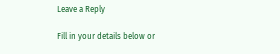Leave a Reply

Fill in your details below or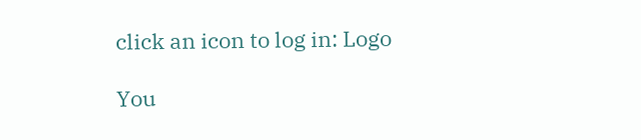click an icon to log in: Logo

You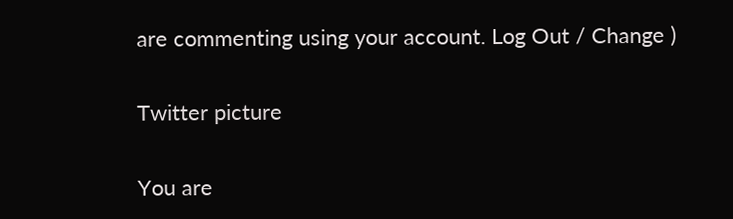are commenting using your account. Log Out / Change )

Twitter picture

You are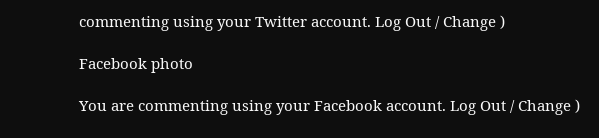commenting using your Twitter account. Log Out / Change )

Facebook photo

You are commenting using your Facebook account. Log Out / Change )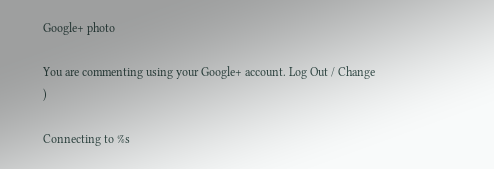Google+ photo

You are commenting using your Google+ account. Log Out / Change )

Connecting to %s